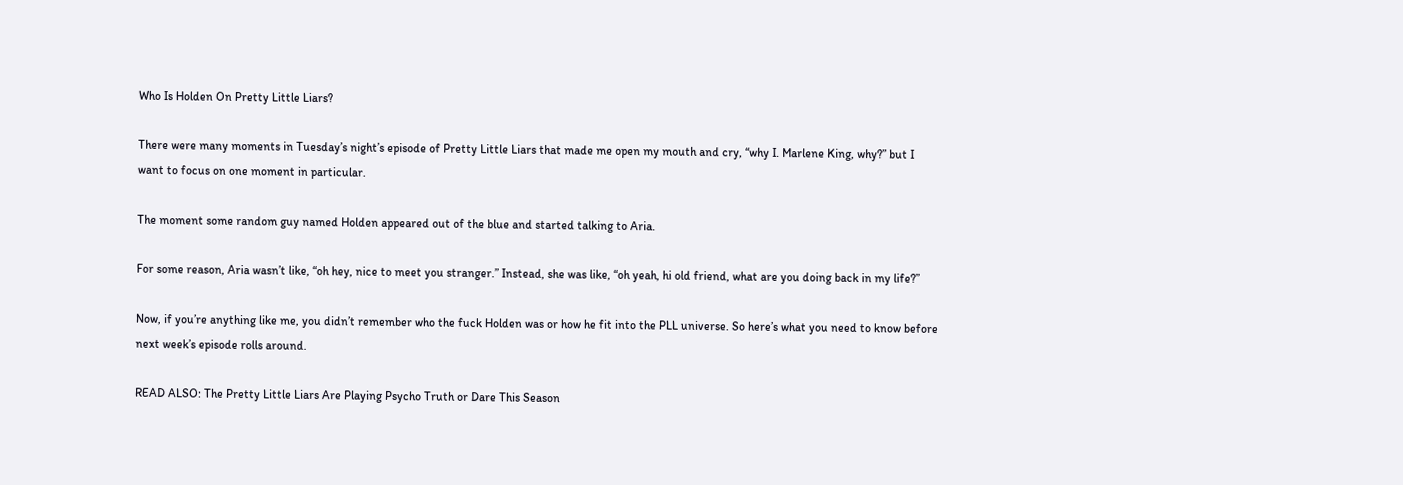Who Is Holden On Pretty Little Liars?

There were many moments in Tuesday’s night’s episode of Pretty Little Liars that made me open my mouth and cry, “why I. Marlene King, why?” but I want to focus on one moment in particular.

The moment some random guy named Holden appeared out of the blue and started talking to Aria.

For some reason, Aria wasn’t like, “oh hey, nice to meet you stranger.” Instead, she was like, “oh yeah, hi old friend, what are you doing back in my life?”

Now, if you’re anything like me, you didn’t remember who the fuck Holden was or how he fit into the PLL universe. So here’s what you need to know before next week’s episode rolls around.

READ ALSO: The Pretty Little Liars Are Playing Psycho Truth or Dare This Season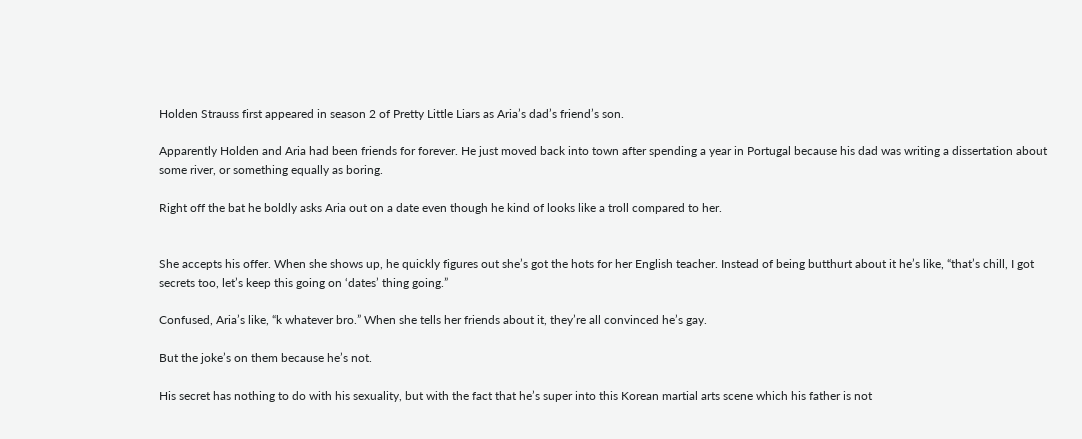Holden Strauss first appeared in season 2 of Pretty Little Liars as Aria’s dad’s friend’s son.

Apparently Holden and Aria had been friends for forever. He just moved back into town after spending a year in Portugal because his dad was writing a dissertation about some river, or something equally as boring.

Right off the bat he boldly asks Aria out on a date even though he kind of looks like a troll compared to her.


She accepts his offer. When she shows up, he quickly figures out she’s got the hots for her English teacher. Instead of being butthurt about it he’s like, “that’s chill, I got secrets too, let’s keep this going on ‘dates’ thing going.”

Confused, Aria’s like, “k whatever bro.” When she tells her friends about it, they’re all convinced he’s gay.

But the joke’s on them because he’s not.

His secret has nothing to do with his sexuality, but with the fact that he’s super into this Korean martial arts scene which his father is not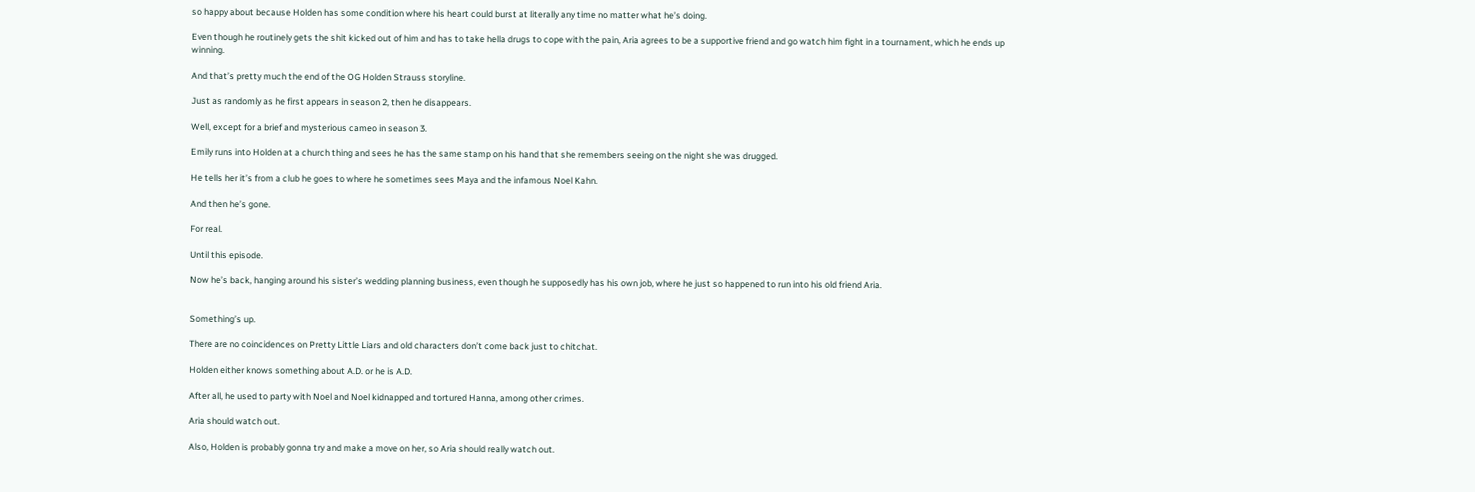so happy about because Holden has some condition where his heart could burst at literally any time no matter what he’s doing.

Even though he routinely gets the shit kicked out of him and has to take hella drugs to cope with the pain, Aria agrees to be a supportive friend and go watch him fight in a tournament, which he ends up winning.

And that’s pretty much the end of the OG Holden Strauss storyline.

Just as randomly as he first appears in season 2, then he disappears.

Well, except for a brief and mysterious cameo in season 3.

Emily runs into Holden at a church thing and sees he has the same stamp on his hand that she remembers seeing on the night she was drugged.

He tells her it’s from a club he goes to where he sometimes sees Maya and the infamous Noel Kahn.

And then he’s gone.

For real.

Until this episode.

Now he’s back, hanging around his sister’s wedding planning business, even though he supposedly has his own job, where he just so happened to run into his old friend Aria.


Something’s up.

There are no coincidences on Pretty Little Liars and old characters don’t come back just to chitchat.

Holden either knows something about A.D. or he is A.D.

After all, he used to party with Noel and Noel kidnapped and tortured Hanna, among other crimes.

Aria should watch out.

Also, Holden is probably gonna try and make a move on her, so Aria should really watch out.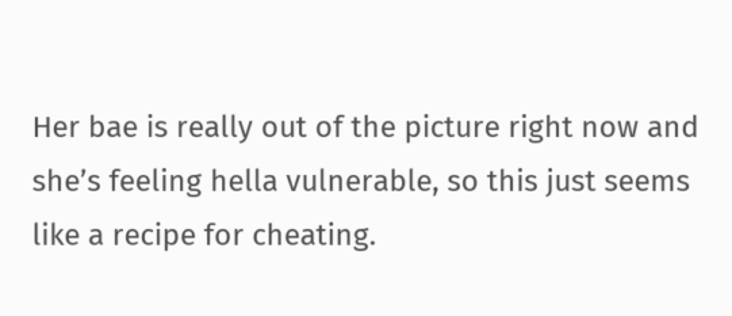Her bae is really out of the picture right now and she’s feeling hella vulnerable, so this just seems like a recipe for cheating.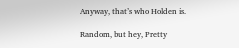Anyway, that’s who Holden is.

Random, but hey, Pretty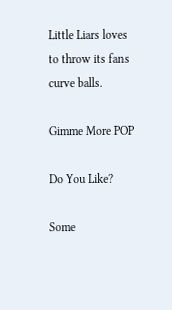Little Liars loves to throw its fans curve balls.

Gimme More POP

Do You Like?

Some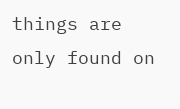things are only found on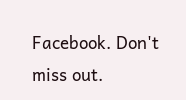Facebook. Don't miss out.